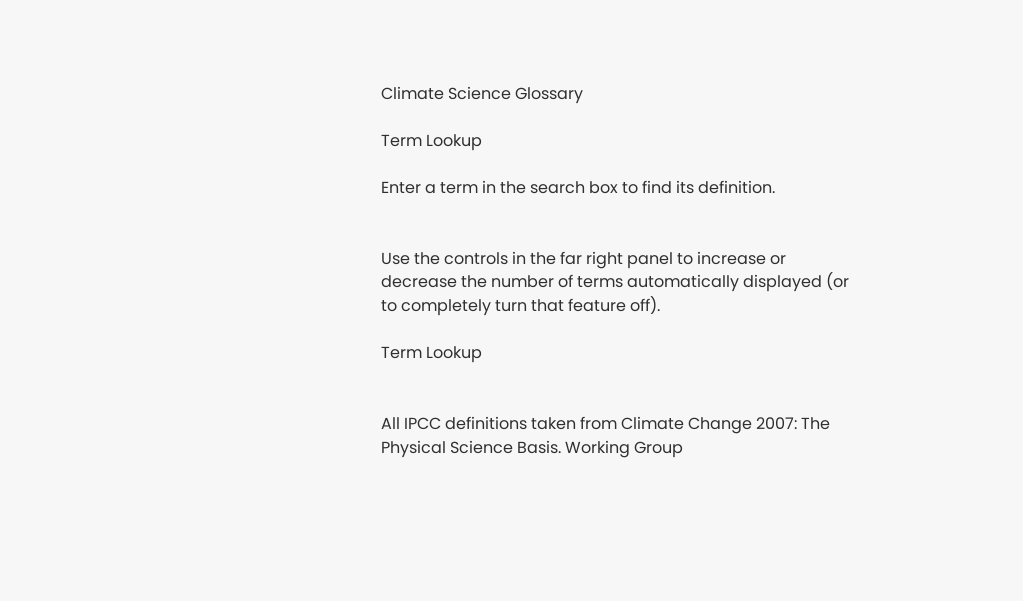Climate Science Glossary

Term Lookup

Enter a term in the search box to find its definition.


Use the controls in the far right panel to increase or decrease the number of terms automatically displayed (or to completely turn that feature off).

Term Lookup


All IPCC definitions taken from Climate Change 2007: The Physical Science Basis. Working Group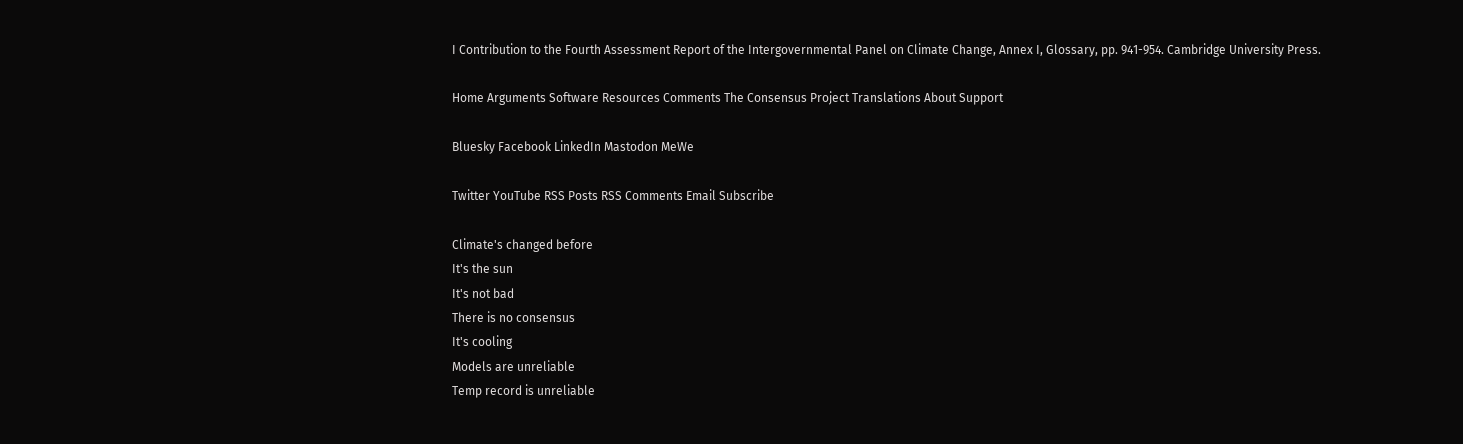I Contribution to the Fourth Assessment Report of the Intergovernmental Panel on Climate Change, Annex I, Glossary, pp. 941-954. Cambridge University Press.

Home Arguments Software Resources Comments The Consensus Project Translations About Support

Bluesky Facebook LinkedIn Mastodon MeWe

Twitter YouTube RSS Posts RSS Comments Email Subscribe

Climate's changed before
It's the sun
It's not bad
There is no consensus
It's cooling
Models are unreliable
Temp record is unreliable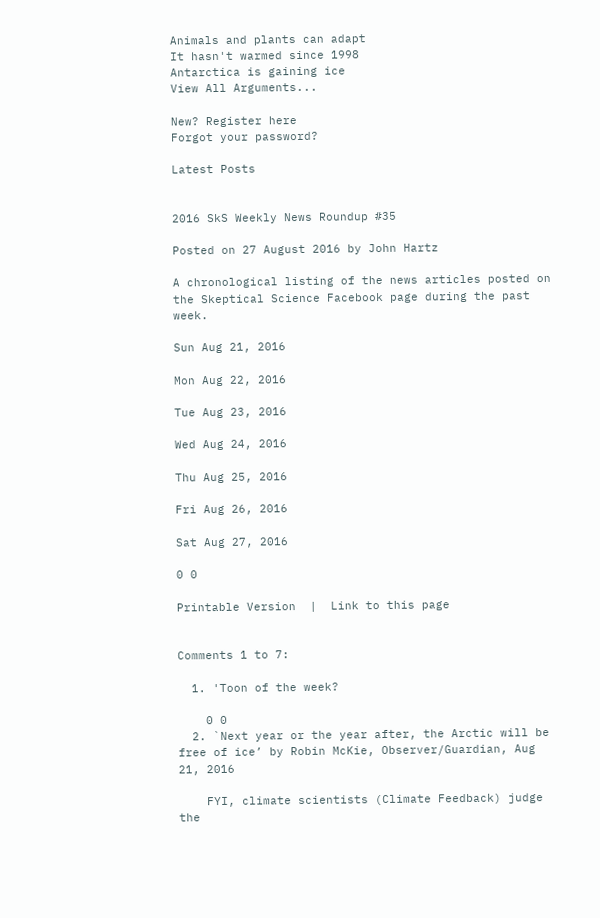Animals and plants can adapt
It hasn't warmed since 1998
Antarctica is gaining ice
View All Arguments...

New? Register here
Forgot your password?

Latest Posts


2016 SkS Weekly News Roundup #35

Posted on 27 August 2016 by John Hartz

A chronological listing of the news articles posted on the Skeptical Science Facebook page during the past week.

Sun Aug 21, 2016

Mon Aug 22, 2016

Tue Aug 23, 2016

Wed Aug 24, 2016

Thu Aug 25, 2016

Fri Aug 26, 2016

Sat Aug 27, 2016

0 0

Printable Version  |  Link to this page


Comments 1 to 7:

  1. 'Toon of the week?

    0 0
  2. `Next year or the year after, the Arctic will be free of ice’ by Robin McKie, Observer/Guardian, Aug 21, 2016

    FYI, climate scientists (Climate Feedback) judge the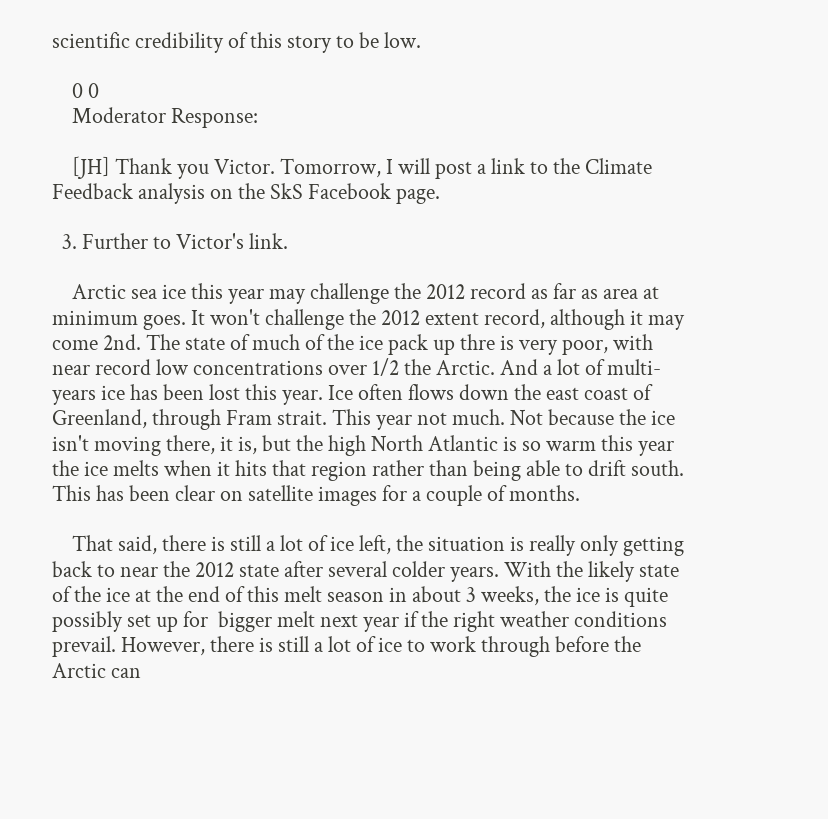scientific credibility of this story to be low.

    0 0
    Moderator Response:

    [JH] Thank you Victor. Tomorrow, I will post a link to the Climate Feedback analysis on the SkS Facebook page.

  3. Further to Victor's link.

    Arctic sea ice this year may challenge the 2012 record as far as area at minimum goes. It won't challenge the 2012 extent record, although it may come 2nd. The state of much of the ice pack up thre is very poor, with near record low concentrations over 1/2 the Arctic. And a lot of multi-years ice has been lost this year. Ice often flows down the east coast of Greenland, through Fram strait. This year not much. Not because the ice isn't moving there, it is, but the high North Atlantic is so warm this year the ice melts when it hits that region rather than being able to drift south. This has been clear on satellite images for a couple of months.

    That said, there is still a lot of ice left, the situation is really only getting back to near the 2012 state after several colder years. With the likely state of the ice at the end of this melt season in about 3 weeks, the ice is quite possibly set up for  bigger melt next year if the right weather conditions prevail. However, there is still a lot of ice to work through before the Arctic can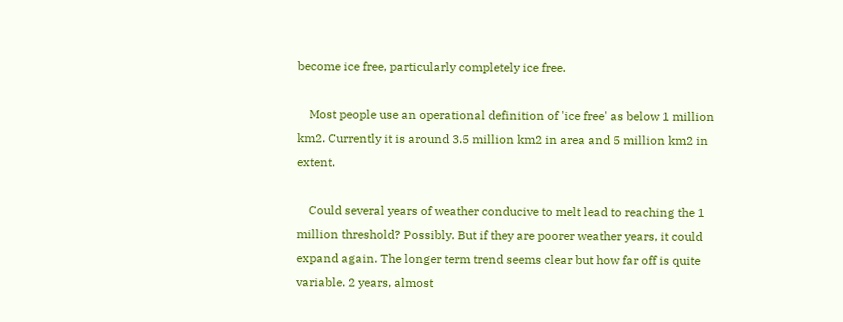become ice free, particularly completely ice free.

    Most people use an operational definition of 'ice free' as below 1 million km2. Currently it is around 3.5 million km2 in area and 5 million km2 in extent.

    Could several years of weather conducive to melt lead to reaching the 1 million threshold? Possibly. But if they are poorer weather years, it could expand again. The longer term trend seems clear but how far off is quite variable. 2 years, almost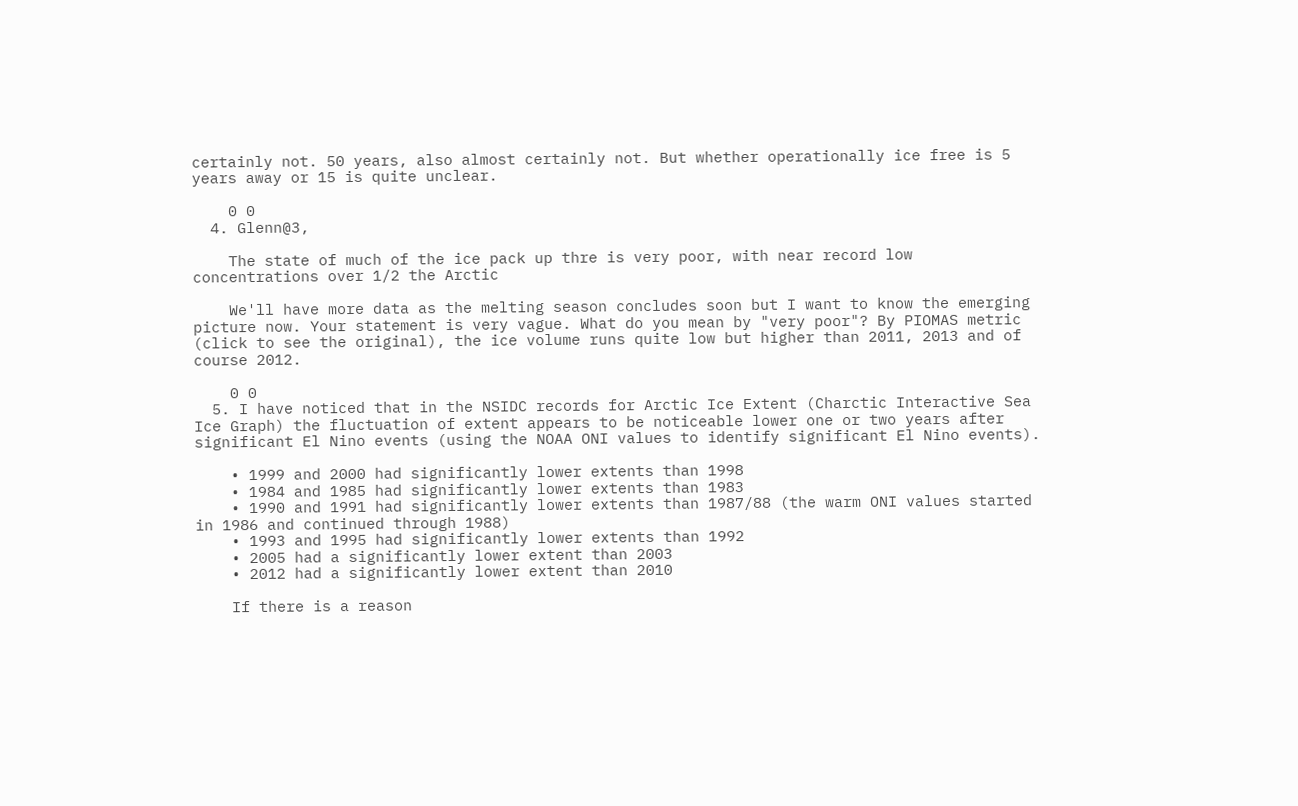certainly not. 50 years, also almost certainly not. But whether operationally ice free is 5 years away or 15 is quite unclear.

    0 0
  4. Glenn@3,

    The state of much of the ice pack up thre is very poor, with near record low concentrations over 1/2 the Arctic

    We'll have more data as the melting season concludes soon but I want to know the emerging picture now. Your statement is very vague. What do you mean by "very poor"? By PIOMAS metric (click to see the original), the ice volume runs quite low but higher than 2011, 2013 and of course 2012.

    0 0
  5. I have noticed that in the NSIDC records for Arctic Ice Extent (Charctic Interactive Sea Ice Graph) the fluctuation of extent appears to be noticeable lower one or two years after significant El Nino events (using the NOAA ONI values to identify significant El Nino events).

    • 1999 and 2000 had significantly lower extents than 1998
    • 1984 and 1985 had significantly lower extents than 1983
    • 1990 and 1991 had significantly lower extents than 1987/88 (the warm ONI values started in 1986 and continued through 1988)
    • 1993 and 1995 had significantly lower extents than 1992
    • 2005 had a significantly lower extent than 2003
    • 2012 had a significantly lower extent than 2010

    If there is a reason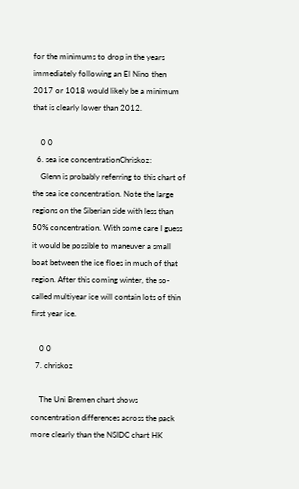for the minimums to drop in the years immediately following an El Nino then 2017 or 1018 would likely be a minimum that is clearly lower than 2012.

    0 0
  6. sea ice concentrationChriskoz:
    Glenn is probably referring to this chart of the sea ice concentration. Note the large regions on the Siberian side with less than 50% concentration. With some care I guess it would be possible to maneuver a small boat between the ice floes in much of that region. After this coming winter, the so-called multiyear ice will contain lots of thin first year ice.

    0 0
  7. chriskoz

    The Uni Bremen chart shows concentration differences across the pack more clearly than the NSIDC chart HK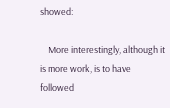showed:

    More interestingly, although it is more work, is to have followed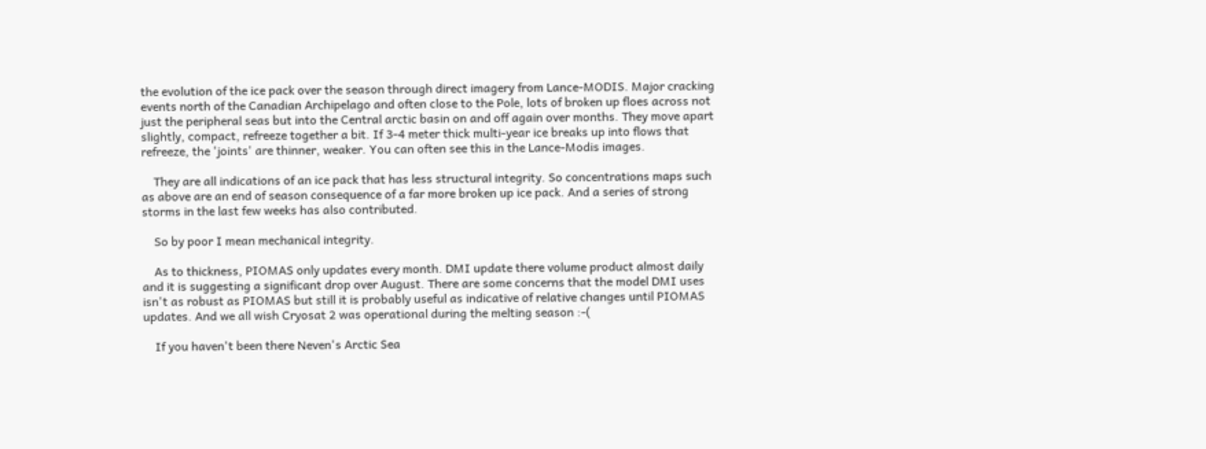the evolution of the ice pack over the season through direct imagery from Lance-MODIS. Major cracking events north of the Canadian Archipelago and often close to the Pole, lots of broken up floes across not just the peripheral seas but into the Central arctic basin on and off again over months. They move apart slightly, compact, refreeze together a bit. If 3-4 meter thick multi-year ice breaks up into flows that refreeze, the 'joints' are thinner, weaker. You can often see this in the Lance-Modis images.

    They are all indications of an ice pack that has less structural integrity. So concentrations maps such as above are an end of season consequence of a far more broken up ice pack. And a series of strong storms in the last few weeks has also contributed.

    So by poor I mean mechanical integrity.

    As to thickness, PIOMAS only updates every month. DMI update there volume product almost daily and it is suggesting a significant drop over August. There are some concerns that the model DMI uses isn't as robust as PIOMAS but still it is probably useful as indicative of relative changes until PIOMAS updates. And we all wish Cryosat 2 was operational during the melting season :-(

    If you haven't been there Neven's Arctic Sea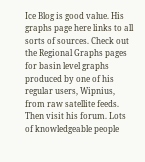Ice Blog is good value. His graphs page here links to all sorts of sources. Check out the Regional Graphs pages for basin level graphs produced by one of his regular users, Wipnius, from raw satellite feeds. Then visit his forum. Lots of knowledgeable people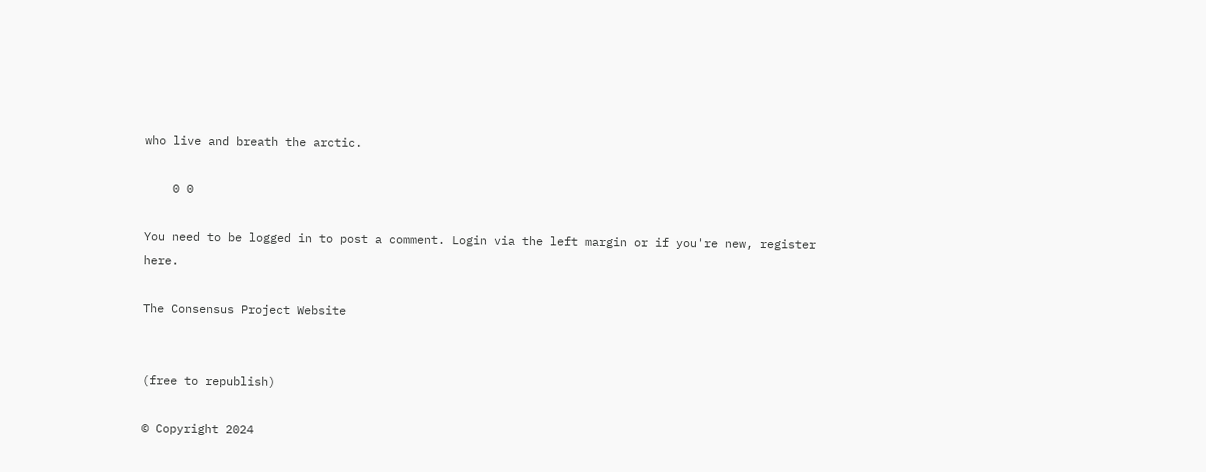who live and breath the arctic.

    0 0

You need to be logged in to post a comment. Login via the left margin or if you're new, register here.

The Consensus Project Website


(free to republish)

© Copyright 2024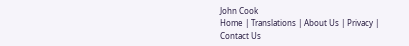John Cook
Home | Translations | About Us | Privacy | Contact Us